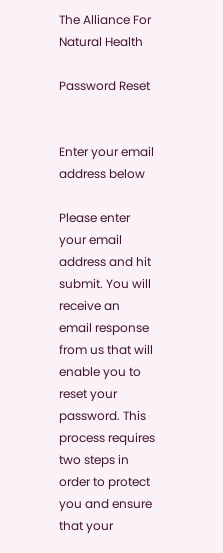The Alliance For Natural Health

Password Reset


Enter your email address below

Please enter your email address and hit submit. You will receive an email response from us that will enable you to reset your password. This process requires two steps in order to protect you and ensure that your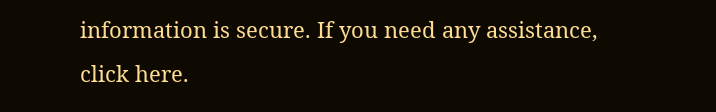information is secure. If you need any assistance, click here.